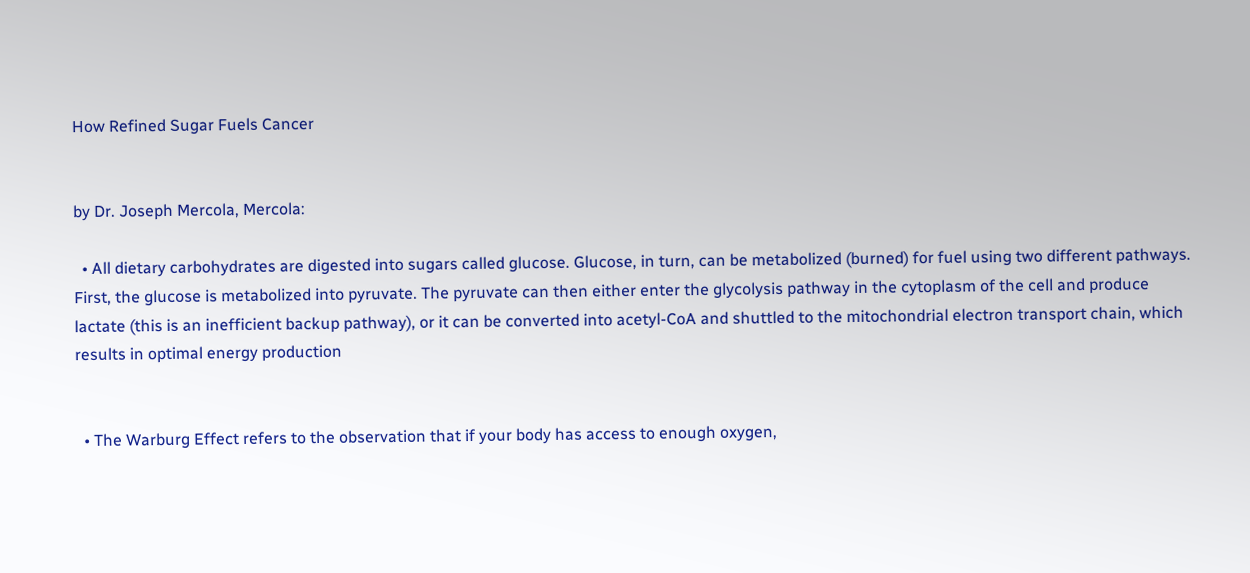How Refined Sugar Fuels Cancer


by Dr. Joseph Mercola, Mercola:

  • All dietary carbohydrates are digested into sugars called glucose. Glucose, in turn, can be metabolized (burned) for fuel using two different pathways. First, the glucose is metabolized into pyruvate. The pyruvate can then either enter the glycolysis pathway in the cytoplasm of the cell and produce lactate (this is an inefficient backup pathway), or it can be converted into acetyl-CoA and shuttled to the mitochondrial electron transport chain, which results in optimal energy production


  • The Warburg Effect refers to the observation that if your body has access to enough oxygen,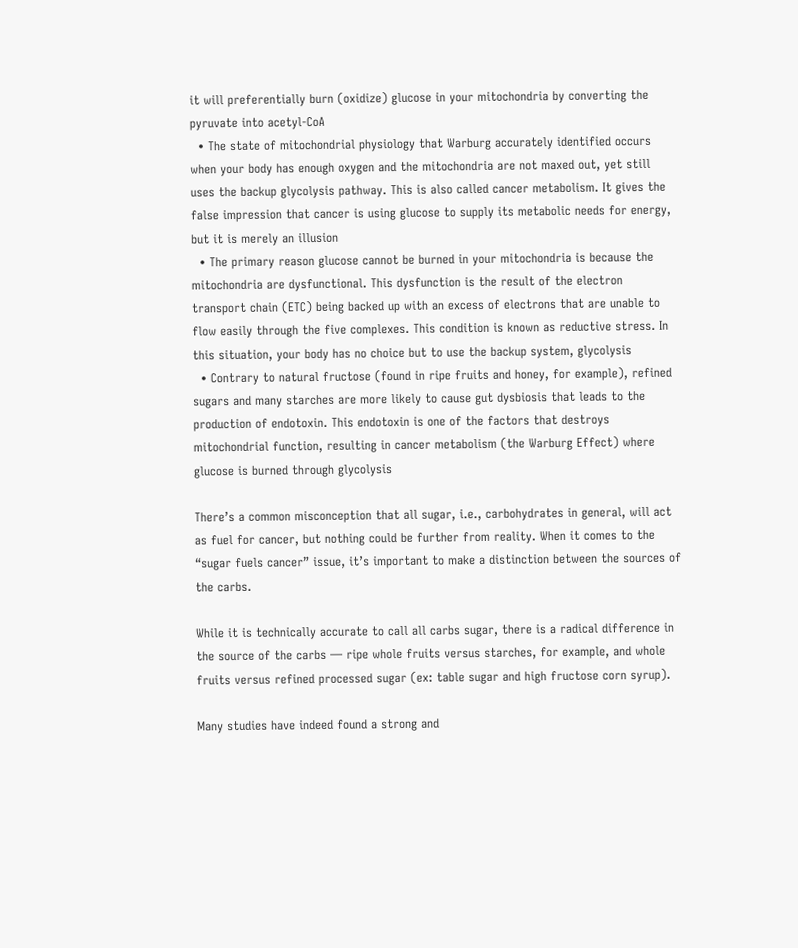it will preferentially burn (oxidize) glucose in your mitochondria by converting the pyruvate into acetyl-CoA
  • The state of mitochondrial physiology that Warburg accurately identified occurs when your body has enough oxygen and the mitochondria are not maxed out, yet still uses the backup glycolysis pathway. This is also called cancer metabolism. It gives the false impression that cancer is using glucose to supply its metabolic needs for energy, but it is merely an illusion
  • The primary reason glucose cannot be burned in your mitochondria is because the mitochondria are dysfunctional. This dysfunction is the result of the electron transport chain (ETC) being backed up with an excess of electrons that are unable to flow easily through the five complexes. This condition is known as reductive stress. In this situation, your body has no choice but to use the backup system, glycolysis
  • Contrary to natural fructose (found in ripe fruits and honey, for example), refined sugars and many starches are more likely to cause gut dysbiosis that leads to the production of endotoxin. This endotoxin is one of the factors that destroys mitochondrial function, resulting in cancer metabolism (the Warburg Effect) where glucose is burned through glycolysis

There’s a common misconception that all sugar, i.e., carbohydrates in general, will act as fuel for cancer, but nothing could be further from reality. When it comes to the “sugar fuels cancer” issue, it’s important to make a distinction between the sources of the carbs.

While it is technically accurate to call all carbs sugar, there is a radical difference in the source of the carbs — ripe whole fruits versus starches, for example, and whole fruits versus refined processed sugar (ex: table sugar and high fructose corn syrup).

Many studies have indeed found a strong and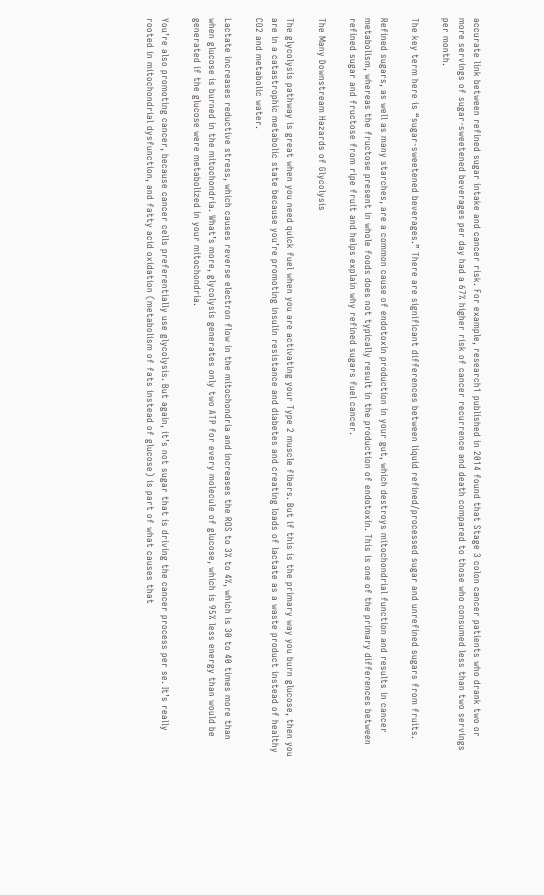accurate link between refined sugar intake and cancer risk. For example, research1 published in 2014 found that Stage 3 colon cancer patients who drank two or more servings of sugar-sweetened beverages per day had a 67% higher risk of cancer recurrence and death compared to those who consumed less than two servings per month.

The key term here is “sugar-sweetened beverages.” There are significant differences between liquid refined/processed sugar and unrefined sugars from fruits.

Refined sugars, as well as many starches, are a common cause of endotoxin production in your gut, which destroys mitochondrial function and results in cancer metabolism, whereas the fructose present in whole foods does not typically result in the production of endotoxin. This is one of the primary differences between refined sugar and fructose from ripe fruit and helps explain why refined sugars fuel cancer.

The Many Downstream Hazards of Glycolysis

The glycolysis pathway is great when you need quick fuel when you are activating your Type 2 muscle fibers. But if this is the primary way you burn glucose, then you are in a catastrophic metabolic state because you’re promoting insulin resistance and diabetes and creating loads of lactate as a waste product instead of healthy CO2 and metabolic water.

Lactate increases reductive stress, which causes reverse electron flow in the mitochondria and increases the ROS to 3% to 4%, which is 30 to 40 times more than when glucose is burned in the mitochondria. What’s more, glycolysis generates only two ATP for every molecule of glucose, which is 95% less energy than would be generated if the glucose were metabolized in your mitochondria.

You’re also promoting cancer, because cancer cells preferentially use glycolysis. But again, it’s not sugar that is driving the cancer process per se. It’s really rooted in mitochondrial dysfunction, and fatty acid oxidation (metabolism of fats instead of glucose) is part of what causes that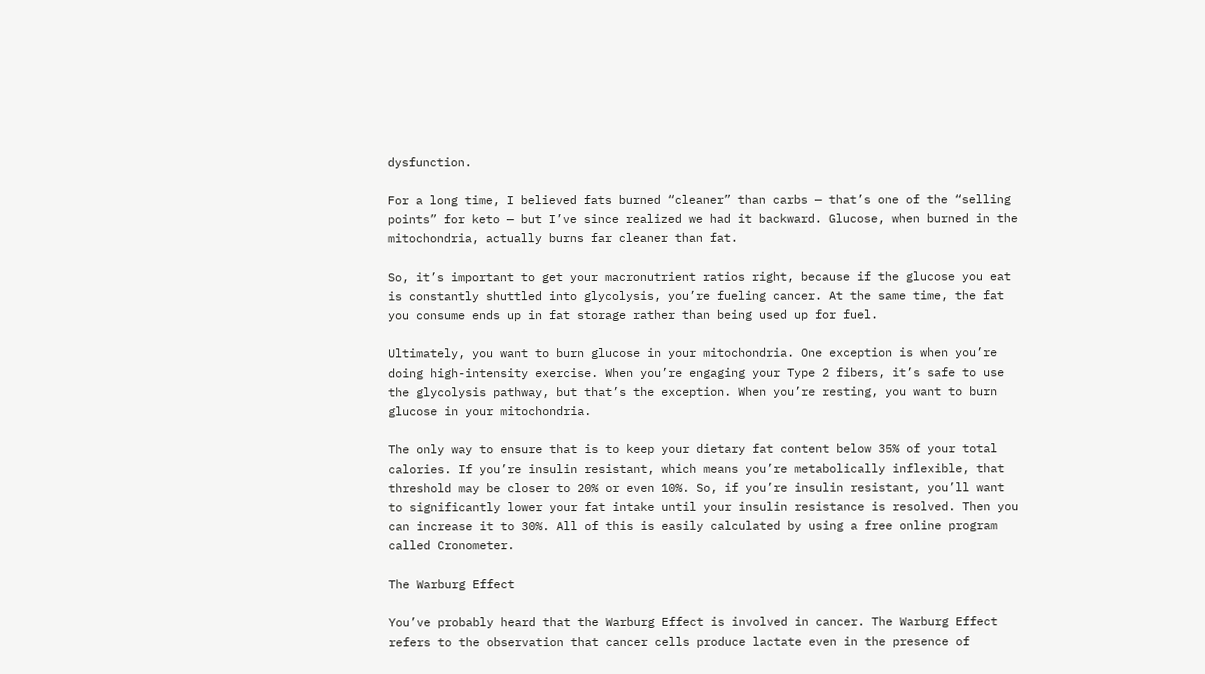dysfunction.

For a long time, I believed fats burned “cleaner” than carbs — that’s one of the “selling points” for keto — but I’ve since realized we had it backward. Glucose, when burned in the mitochondria, actually burns far cleaner than fat.

So, it’s important to get your macronutrient ratios right, because if the glucose you eat is constantly shuttled into glycolysis, you’re fueling cancer. At the same time, the fat you consume ends up in fat storage rather than being used up for fuel.

Ultimately, you want to burn glucose in your mitochondria. One exception is when you’re doing high-intensity exercise. When you’re engaging your Type 2 fibers, it’s safe to use the glycolysis pathway, but that’s the exception. When you’re resting, you want to burn glucose in your mitochondria.

The only way to ensure that is to keep your dietary fat content below 35% of your total calories. If you’re insulin resistant, which means you’re metabolically inflexible, that threshold may be closer to 20% or even 10%. So, if you’re insulin resistant, you’ll want to significantly lower your fat intake until your insulin resistance is resolved. Then you can increase it to 30%. All of this is easily calculated by using a free online program called Cronometer.

The Warburg Effect

You’ve probably heard that the Warburg Effect is involved in cancer. The Warburg Effect refers to the observation that cancer cells produce lactate even in the presence of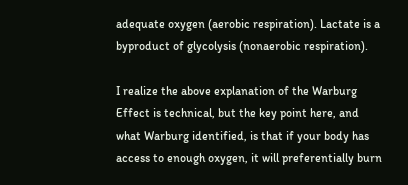adequate oxygen (aerobic respiration). Lactate is a byproduct of glycolysis (nonaerobic respiration).

I realize the above explanation of the Warburg Effect is technical, but the key point here, and what Warburg identified, is that if your body has access to enough oxygen, it will preferentially burn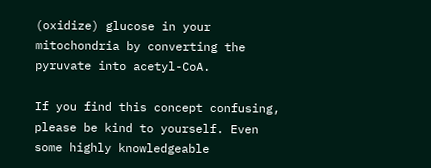(oxidize) glucose in your mitochondria by converting the pyruvate into acetyl-CoA.

If you find this concept confusing, please be kind to yourself. Even some highly knowledgeable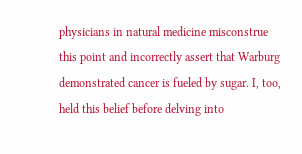physicians in natural medicine misconstrue this point and incorrectly assert that Warburg demonstrated cancer is fueled by sugar. I, too, held this belief before delving into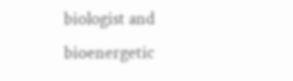biologist and bioenergetic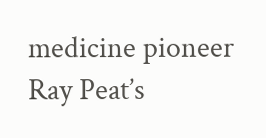medicine pioneer Ray Peat’s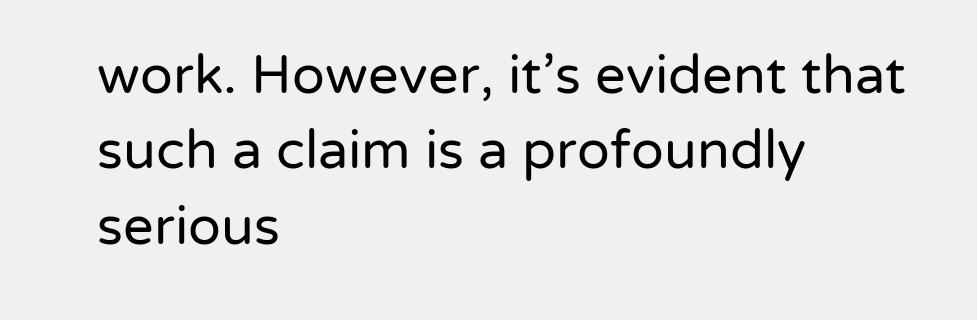work. However, it’s evident that such a claim is a profoundly serious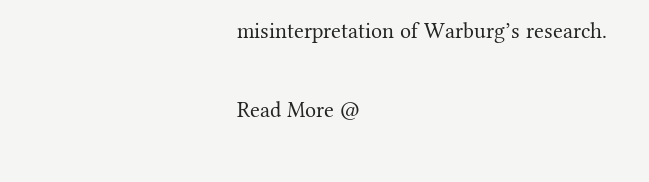misinterpretation of Warburg’s research.

Read More @